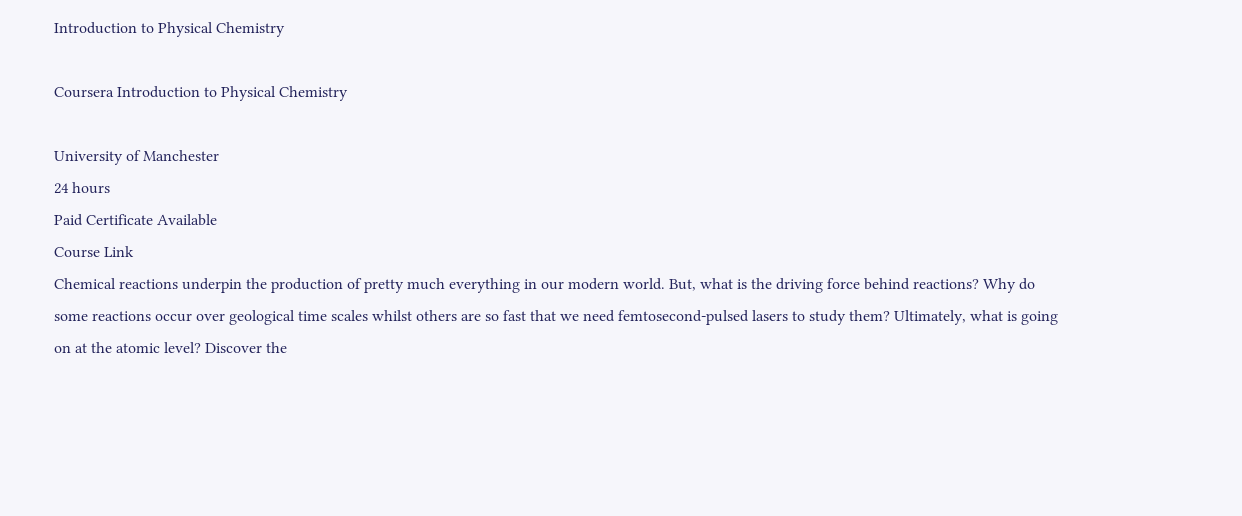Introduction to Physical Chemistry

Coursera Introduction to Physical Chemistry

University of Manchester
24 hours
Paid Certificate Available
Course Link
Chemical reactions underpin the production of pretty much everything in our modern world. But, what is the driving force behind reactions? Why do some reactions occur over geological time scales whilst others are so fast that we need femtosecond-pulsed lasers to study them? Ultimately, what is going on at the atomic level? Discover the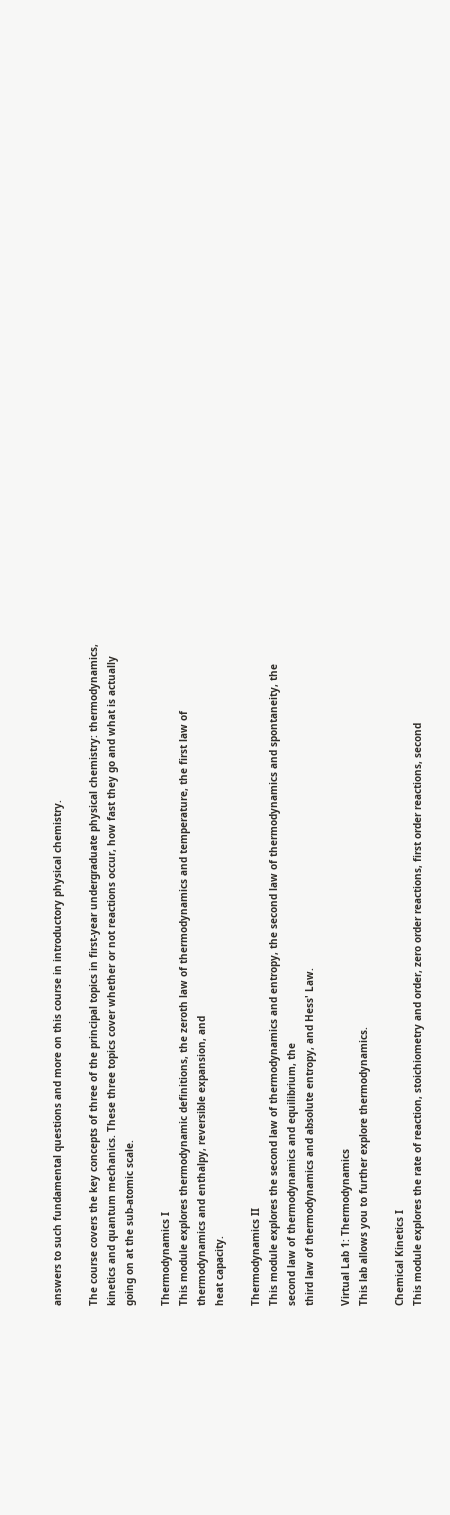answers to such fundamental questions and more on this course in introductory physical chemistry.

The course covers the key concepts of three of the principal topics in first-year undergraduate physical chemistry: thermodynamics, kinetics and quantum mechanics. These three topics cover whether or not reactions occur, how fast they go and what is actually going on at the sub-atomic scale.

Thermodynamics I
This module explores thermodynamic definitions, the zeroth law of thermodynamics and temperature, the first law of thermodynamics and enthalpy, reversible expansion, and
heat capacity.

Thermodynamics II
This module explores the second law of thermodynamics and entropy, the second law of thermodynamics and spontaneity, the second law of thermodynamics and equilibrium, the
third law of thermodynamics and absolute entropy, and Hess' Law.

Virtual Lab 1: Thermodynamics
This lab allows you to further explore thermodynamics.

Chemical Kinetics I
This module explores the rate of reaction, stoichiometry and order, zero order reactions, first order reactions, second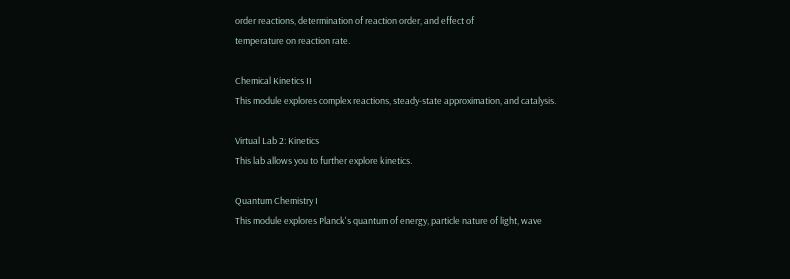order reactions, determination of reaction order, and effect of
temperature on reaction rate.

Chemical Kinetics II
This module explores complex reactions, steady-state approximation, and catalysis.

Virtual Lab 2: Kinetics
This lab allows you to further explore kinetics.

Quantum Chemistry I
This module explores Planck's quantum of energy, particle nature of light, wave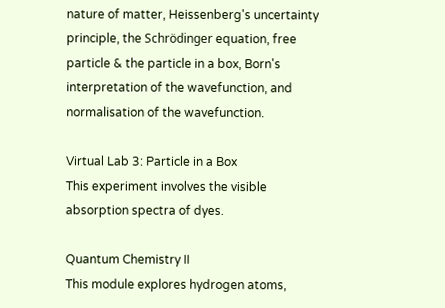nature of matter, Heissenberg's uncertainty principle, the Schrödinger equation, free particle & the particle in a box, Born's interpretation of the wavefunction, and normalisation of the wavefunction.

Virtual Lab 3: Particle in a Box
This experiment involves the visible absorption spectra of dyes.

Quantum Chemistry II
This module explores hydrogen atoms,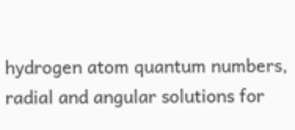hydrogen atom quantum numbers, radial and angular solutions for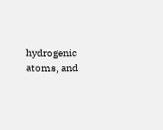hydrogenic atoms, and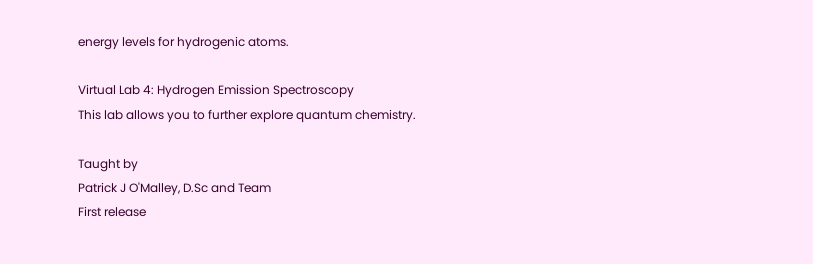energy levels for hydrogenic atoms.

Virtual Lab 4: Hydrogen Emission Spectroscopy
This lab allows you to further explore quantum chemistry.

Taught by
Patrick J O'Malley, D.Sc and Team
First release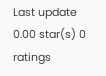Last update
0.00 star(s) 0 ratings